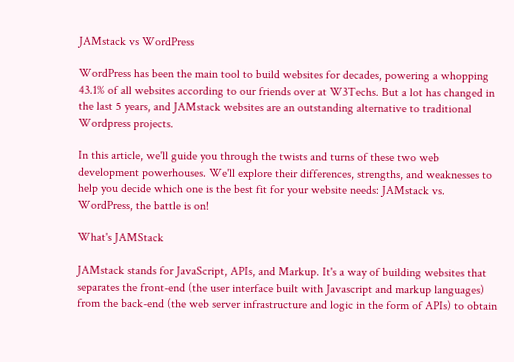JAMstack vs WordPress

WordPress has been the main tool to build websites for decades, powering a whopping 43.1% of all websites according to our friends over at W3Techs. But a lot has changed in the last 5 years, and JAMstack websites are an outstanding alternative to traditional Wordpress projects.

In this article, we'll guide you through the twists and turns of these two web development powerhouses. We'll explore their differences, strengths, and weaknesses to help you decide which one is the best fit for your website needs: JAMstack vs. WordPress, the battle is on!

What's JAMStack

JAMstack stands for JavaScript, APIs, and Markup. It's a way of building websites that separates the front-end (the user interface built with Javascript and markup languages) from the back-end (the web server infrastructure and logic in the form of APIs) to obtain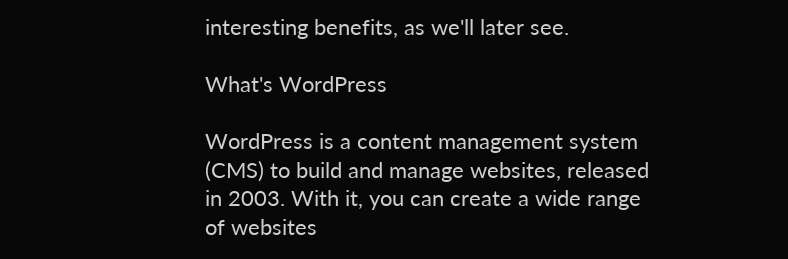interesting benefits, as we'll later see.

What's WordPress

WordPress is a content management system (CMS) to build and manage websites, released in 2003. With it, you can create a wide range of websites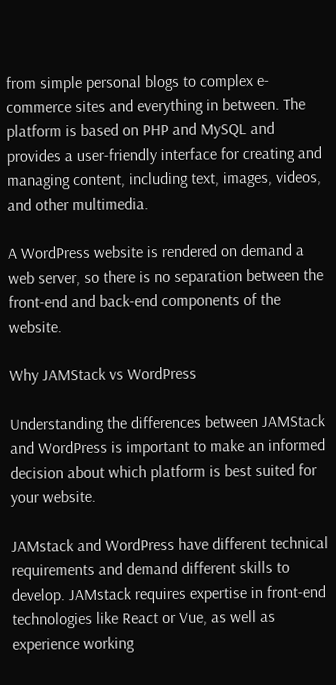from simple personal blogs to complex e-commerce sites and everything in between. The platform is based on PHP and MySQL and provides a user-friendly interface for creating and managing content, including text, images, videos, and other multimedia.

A WordPress website is rendered on demand a web server, so there is no separation between the front-end and back-end components of the website.

Why JAMStack vs WordPress

Understanding the differences between JAMStack and WordPress is important to make an informed decision about which platform is best suited for your website.

JAMstack and WordPress have different technical requirements and demand different skills to develop. JAMstack requires expertise in front-end technologies like React or Vue, as well as experience working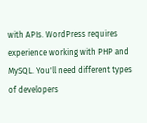with APIs. WordPress requires experience working with PHP and MySQL. You'll need different types of developers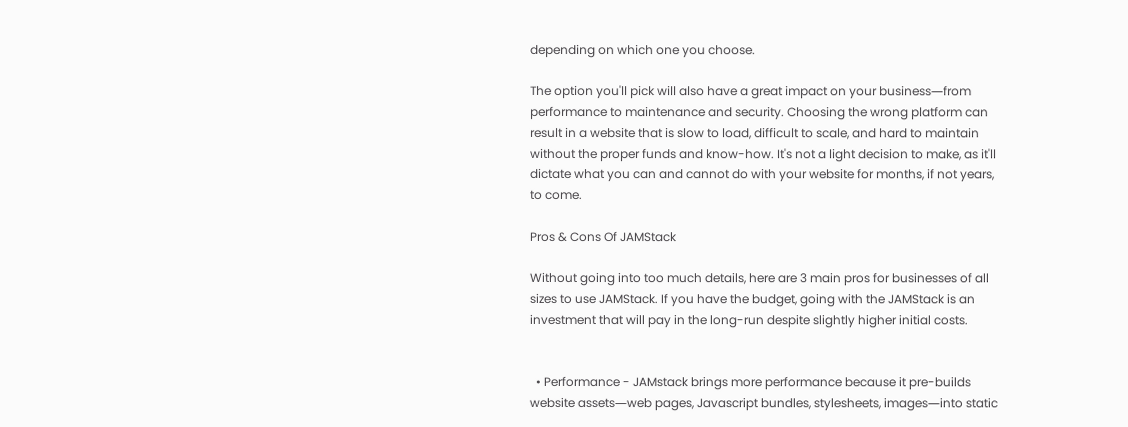depending on which one you choose.

The option you'll pick will also have a great impact on your business―from performance to maintenance and security. Choosing the wrong platform can result in a website that is slow to load, difficult to scale, and hard to maintain without the proper funds and know-how. It's not a light decision to make, as it'll dictate what you can and cannot do with your website for months, if not years, to come.

Pros & Cons Of JAMStack

Without going into too much details, here are 3 main pros for businesses of all sizes to use JAMStack. If you have the budget, going with the JAMStack is an investment that will pay in the long-run despite slightly higher initial costs.


  • Performance - JAMstack brings more performance because it pre-builds website assets―web pages, Javascript bundles, stylesheets, images―into static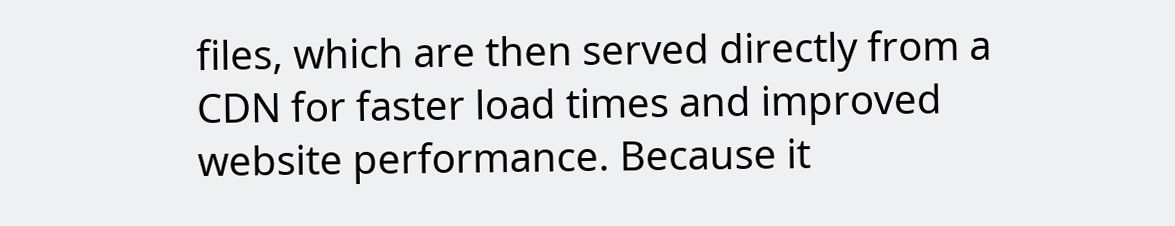files, which are then served directly from a CDN for faster load times and improved website performance. Because it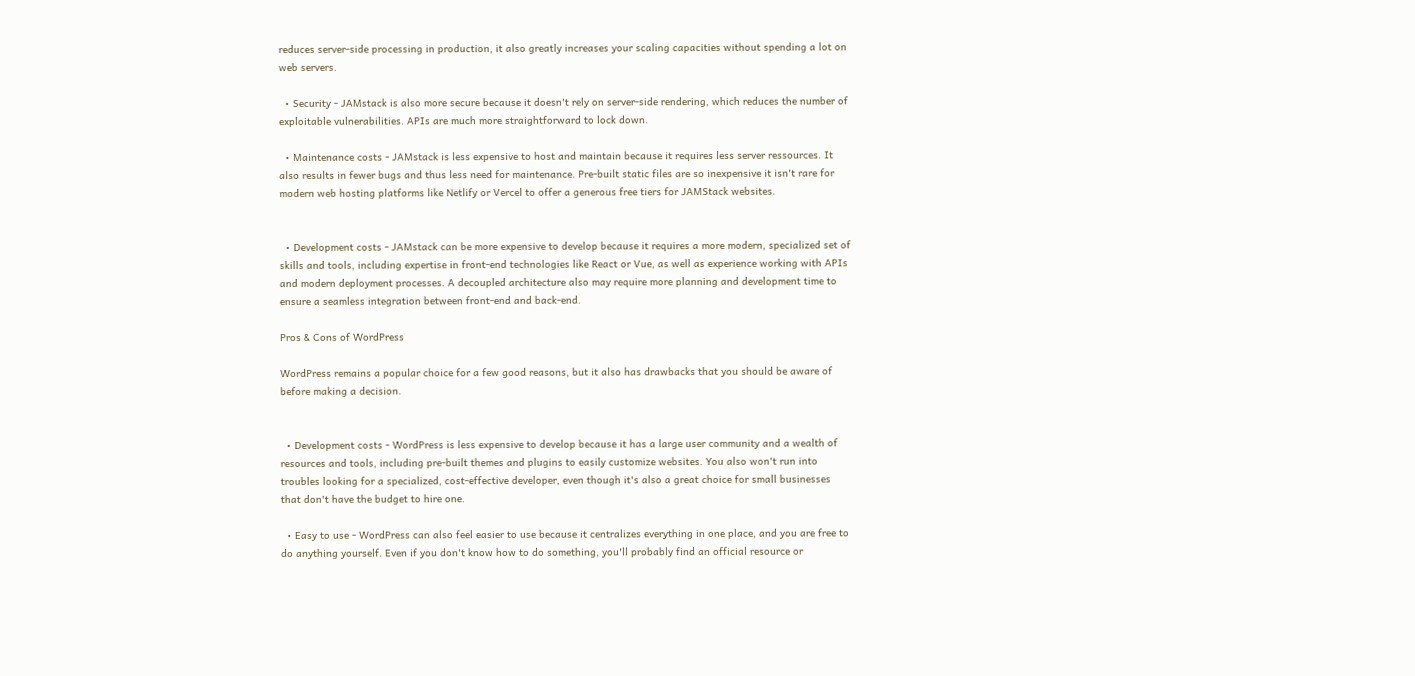reduces server-side processing in production, it also greatly increases your scaling capacities without spending a lot on web servers.

  • Security - JAMstack is also more secure because it doesn't rely on server-side rendering, which reduces the number of exploitable vulnerabilities. APIs are much more straightforward to lock down.

  • Maintenance costs - JAMstack is less expensive to host and maintain because it requires less server ressources. It also results in fewer bugs and thus less need for maintenance. Pre-built static files are so inexpensive it isn't rare for modern web hosting platforms like Netlify or Vercel to offer a generous free tiers for JAMStack websites.


  • Development costs - JAMstack can be more expensive to develop because it requires a more modern, specialized set of skills and tools, including expertise in front-end technologies like React or Vue, as well as experience working with APIs and modern deployment processes. A decoupled architecture also may require more planning and development time to ensure a seamless integration between front-end and back-end.

Pros & Cons of WordPress

WordPress remains a popular choice for a few good reasons, but it also has drawbacks that you should be aware of before making a decision.


  • Development costs - WordPress is less expensive to develop because it has a large user community and a wealth of resources and tools, including pre-built themes and plugins to easily customize websites. You also won't run into troubles looking for a specialized, cost-effective developer, even though it's also a great choice for small businesses that don't have the budget to hire one.

  • Easy to use - WordPress can also feel easier to use because it centralizes everything in one place, and you are free to do anything yourself. Even if you don't know how to do something, you'll probably find an official resource or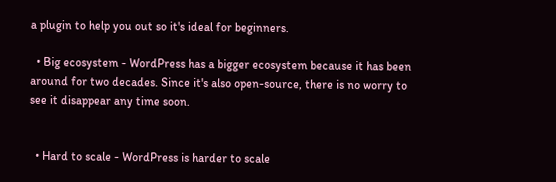a plugin to help you out so it's ideal for beginners.

  • Big ecosystem - WordPress has a bigger ecosystem because it has been around for two decades. Since it's also open-source, there is no worry to see it disappear any time soon.


  • Hard to scale - WordPress is harder to scale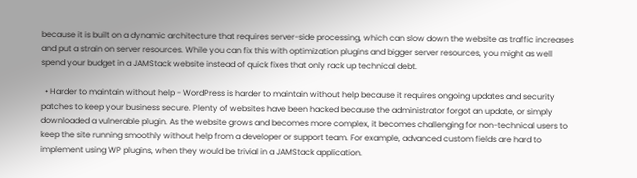because it is built on a dynamic architecture that requires server-side processing, which can slow down the website as traffic increases and put a strain on server resources. While you can fix this with optimization plugins and bigger server resources, you might as well spend your budget in a JAMStack website instead of quick fixes that only rack up technical debt.

  • Harder to maintain without help - WordPress is harder to maintain without help because it requires ongoing updates and security patches to keep your business secure. Plenty of websites have been hacked because the administrator forgot an update, or simply downloaded a vulnerable plugin. As the website grows and becomes more complex, it becomes challenging for non-technical users to keep the site running smoothly without help from a developer or support team. For example, advanced custom fields are hard to implement using WP plugins, when they would be trivial in a JAMStack application.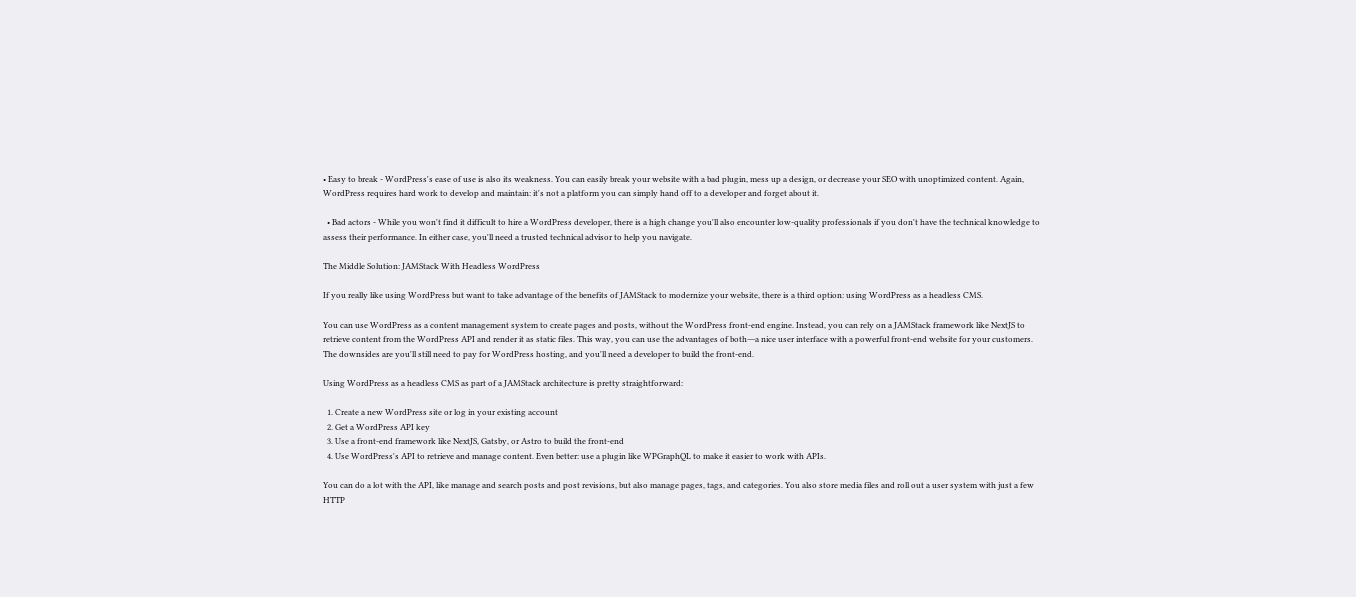• Easy to break - WordPress's ease of use is also its weakness. You can easily break your website with a bad plugin, mess up a design, or decrease your SEO with unoptimized content. Again, WordPress requires hard work to develop and maintain: it's not a platform you can simply hand off to a developer and forget about it.

  • Bad actors - While you won't find it difficult to hire a WordPress developer, there is a high change you'll also encounter low-quality professionals if you don't have the technical knowledge to assess their performance. In either case, you'll need a trusted technical advisor to help you navigate.

The Middle Solution: JAMStack With Headless WordPress

If you really like using WordPress but want to take advantage of the benefits of JAMStack to modernize your website, there is a third option: using WordPress as a headless CMS.

You can use WordPress as a content management system to create pages and posts, without the WordPress front-end engine. Instead, you can rely on a JAMStack framework like NextJS to retrieve content from the WordPress API and render it as static files. This way, you can use the advantages of both―a nice user interface with a powerful front-end website for your customers. The downsides are you'll still need to pay for WordPress hosting, and you'll need a developer to build the front-end.

Using WordPress as a headless CMS as part of a JAMStack architecture is pretty straightforward:

  1. Create a new WordPress site or log in your existing account
  2. Get a WordPress API key
  3. Use a front-end framework like NextJS, Gatsby, or Astro to build the front-end
  4. Use WordPress's API to retrieve and manage content. Even better: use a plugin like WPGraphQL to make it easier to work with APIs.

You can do a lot with the API, like manage and search posts and post revisions, but also manage pages, tags, and categories. You also store media files and roll out a user system with just a few HTTP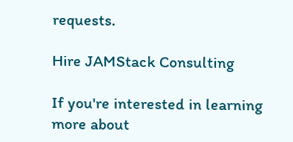requests.

Hire JAMStack Consulting

If you're interested in learning more about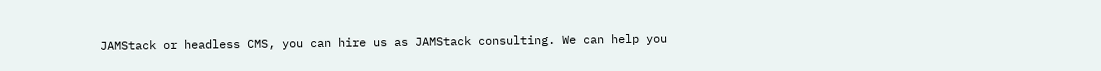JAMStack or headless CMS, you can hire us as JAMStack consulting. We can help you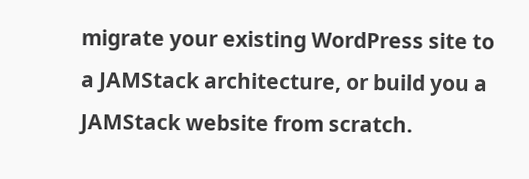migrate your existing WordPress site to a JAMStack architecture, or build you a JAMStack website from scratch.